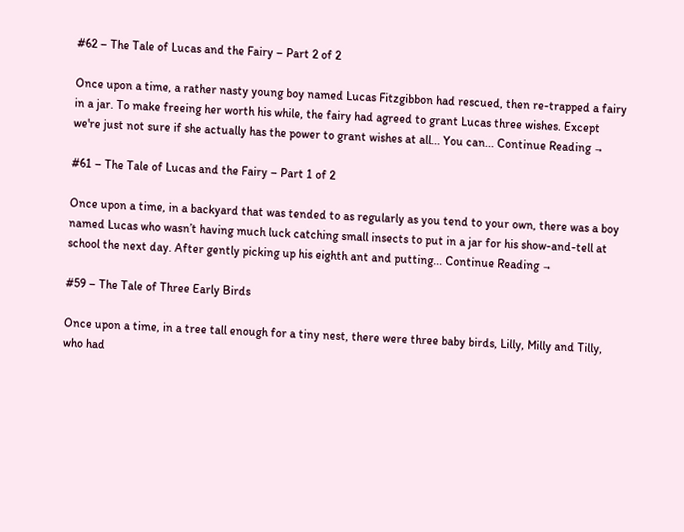#62 – The Tale of Lucas and the Fairy – Part 2 of 2

Once upon a time, a rather nasty young boy named Lucas Fitzgibbon had rescued, then re-trapped a fairy in a jar. To make freeing her worth his while, the fairy had agreed to grant Lucas three wishes. Except we're just not sure if she actually has the power to grant wishes at all... You can... Continue Reading →

#61 – The Tale of Lucas and the Fairy – Part 1 of 2

Once upon a time, in a backyard that was tended to as regularly as you tend to your own, there was a boy named Lucas who wasn’t having much luck catching small insects to put in a jar for his show-and-tell at school the next day. After gently picking up his eighth ant and putting... Continue Reading →

#59 – The Tale of Three Early Birds

Once upon a time, in a tree tall enough for a tiny nest, there were three baby birds, Lilly, Milly and Tilly, who had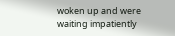woken up and were waiting impatiently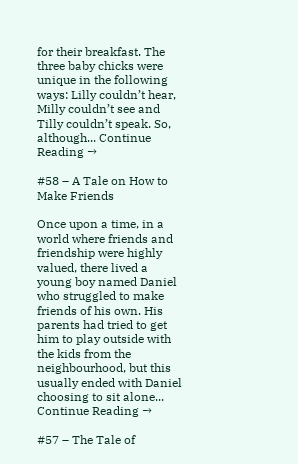for their breakfast. The three baby chicks were unique in the following ways: Lilly couldn’t hear, Milly couldn’t see and Tilly couldn’t speak. So, although... Continue Reading →

#58 – A Tale on How to Make Friends

Once upon a time, in a world where friends and friendship were highly valued, there lived a young boy named Daniel who struggled to make friends of his own. His parents had tried to get him to play outside with the kids from the neighbourhood, but this usually ended with Daniel choosing to sit alone... Continue Reading →

#57 – The Tale of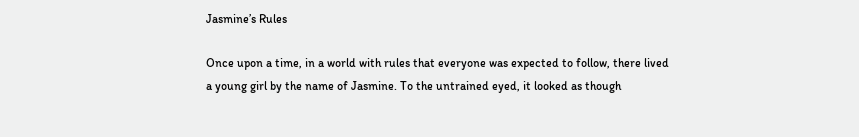Jasmine’s Rules

Once upon a time, in a world with rules that everyone was expected to follow, there lived a young girl by the name of Jasmine. To the untrained eyed, it looked as though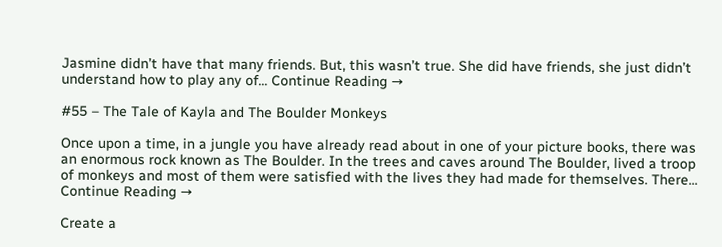Jasmine didn’t have that many friends. But, this wasn’t true. She did have friends, she just didn’t understand how to play any of... Continue Reading →

#55 – The Tale of Kayla and The Boulder Monkeys

Once upon a time, in a jungle you have already read about in one of your picture books, there was an enormous rock known as The Boulder. In the trees and caves around The Boulder, lived a troop of monkeys and most of them were satisfied with the lives they had made for themselves. There... Continue Reading →

Create a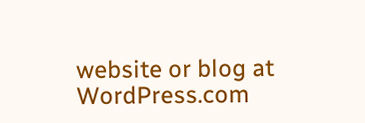website or blog at WordPress.com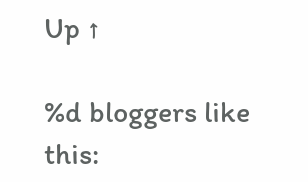Up ↑

%d bloggers like this: